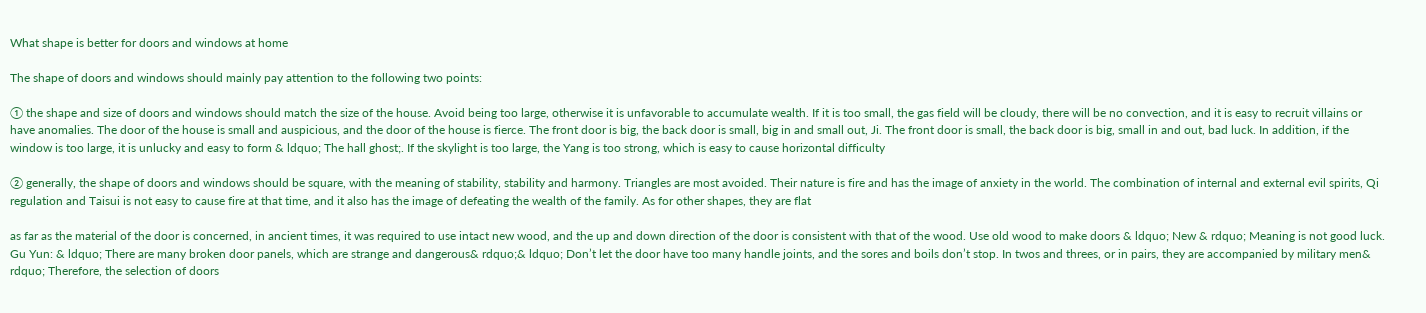What shape is better for doors and windows at home

The shape of doors and windows should mainly pay attention to the following two points:

① the shape and size of doors and windows should match the size of the house. Avoid being too large, otherwise it is unfavorable to accumulate wealth. If it is too small, the gas field will be cloudy, there will be no convection, and it is easy to recruit villains or have anomalies. The door of the house is small and auspicious, and the door of the house is fierce. The front door is big, the back door is small, big in and small out, Ji. The front door is small, the back door is big, small in and out, bad luck. In addition, if the window is too large, it is unlucky and easy to form & ldquo; The hall ghost;. If the skylight is too large, the Yang is too strong, which is easy to cause horizontal difficulty

② generally, the shape of doors and windows should be square, with the meaning of stability, stability and harmony. Triangles are most avoided. Their nature is fire and has the image of anxiety in the world. The combination of internal and external evil spirits, Qi regulation and Taisui is not easy to cause fire at that time, and it also has the image of defeating the wealth of the family. As for other shapes, they are flat

as far as the material of the door is concerned, in ancient times, it was required to use intact new wood, and the up and down direction of the door is consistent with that of the wood. Use old wood to make doors & ldquo; New & rdquo; Meaning is not good luck. Gu Yun: & ldquo; There are many broken door panels, which are strange and dangerous& rdquo;& ldquo; Don’t let the door have too many handle joints, and the sores and boils don’t stop. In twos and threes, or in pairs, they are accompanied by military men& rdquo; Therefore, the selection of doors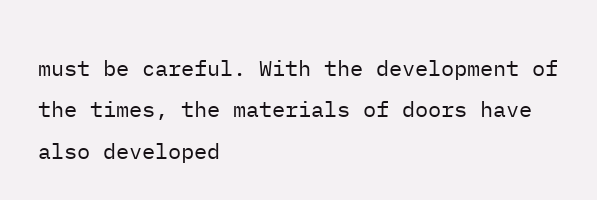must be careful. With the development of the times, the materials of doors have also developed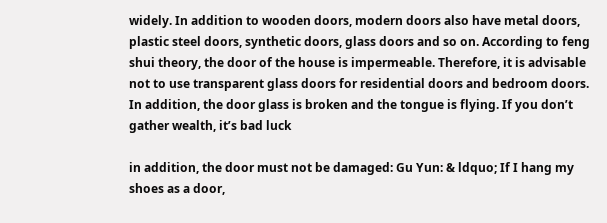widely. In addition to wooden doors, modern doors also have metal doors, plastic steel doors, synthetic doors, glass doors and so on. According to feng shui theory, the door of the house is impermeable. Therefore, it is advisable not to use transparent glass doors for residential doors and bedroom doors. In addition, the door glass is broken and the tongue is flying. If you don’t gather wealth, it’s bad luck

in addition, the door must not be damaged: Gu Yun: & ldquo; If I hang my shoes as a door,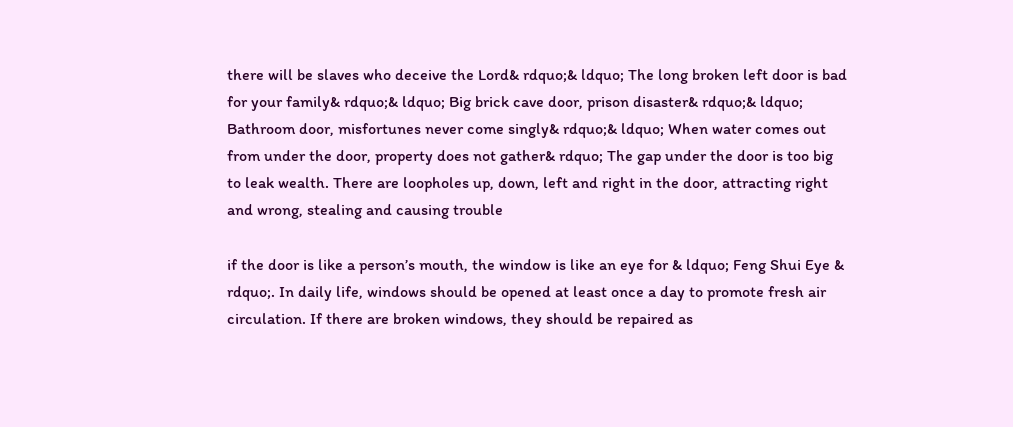there will be slaves who deceive the Lord& rdquo;& ldquo; The long broken left door is bad for your family& rdquo;& ldquo; Big brick cave door, prison disaster& rdquo;& ldquo; Bathroom door, misfortunes never come singly& rdquo;& ldquo; When water comes out from under the door, property does not gather& rdquo; The gap under the door is too big to leak wealth. There are loopholes up, down, left and right in the door, attracting right and wrong, stealing and causing trouble

if the door is like a person’s mouth, the window is like an eye for & ldquo; Feng Shui Eye & rdquo;. In daily life, windows should be opened at least once a day to promote fresh air circulation. If there are broken windows, they should be repaired as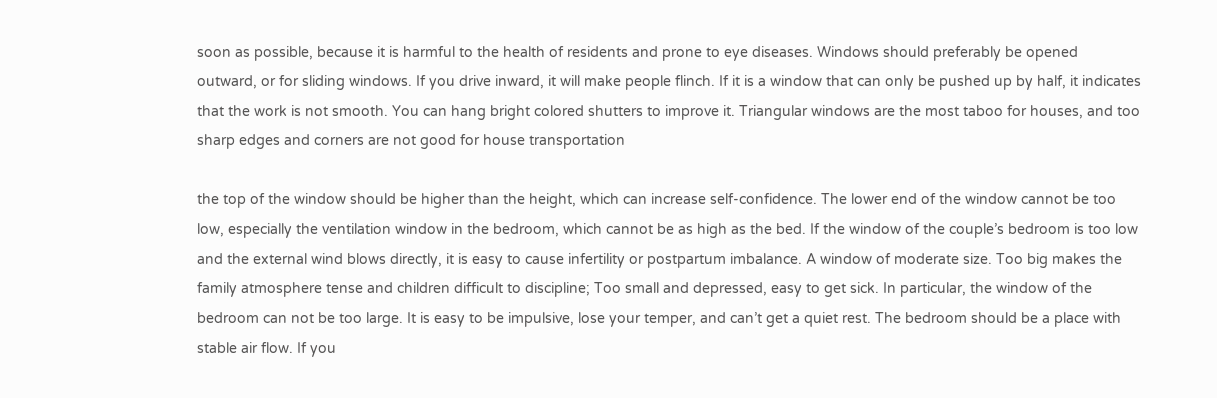soon as possible, because it is harmful to the health of residents and prone to eye diseases. Windows should preferably be opened outward, or for sliding windows. If you drive inward, it will make people flinch. If it is a window that can only be pushed up by half, it indicates that the work is not smooth. You can hang bright colored shutters to improve it. Triangular windows are the most taboo for houses, and too sharp edges and corners are not good for house transportation

the top of the window should be higher than the height, which can increase self-confidence. The lower end of the window cannot be too low, especially the ventilation window in the bedroom, which cannot be as high as the bed. If the window of the couple’s bedroom is too low and the external wind blows directly, it is easy to cause infertility or postpartum imbalance. A window of moderate size. Too big makes the family atmosphere tense and children difficult to discipline; Too small and depressed, easy to get sick. In particular, the window of the bedroom can not be too large. It is easy to be impulsive, lose your temper, and can’t get a quiet rest. The bedroom should be a place with stable air flow. If you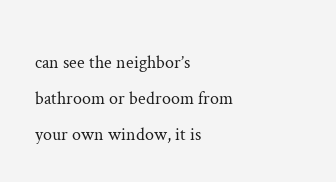can see the neighbor’s bathroom or bedroom from your own window, it is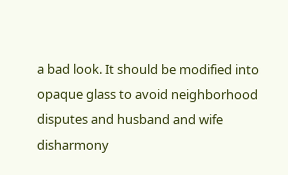a bad look. It should be modified into opaque glass to avoid neighborhood disputes and husband and wife disharmony